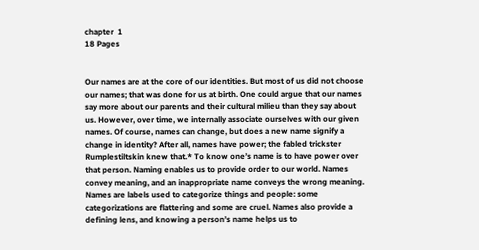chapter  1
18 Pages


Our names are at the core of our identities. But most of us did not choose our names; that was done for us at birth. One could argue that our names say more about our parents and their cultural milieu than they say about us. However, over time, we internally associate ourselves with our given names. Of course, names can change, but does a new name signify a change in identity? After all, names have power; the fabled trickster Rumplestiltskin knew that.* To know one’s name is to have power over that person. Naming enables us to provide order to our world. Names convey meaning, and an inappropriate name conveys the wrong meaning. Names are labels used to categorize things and people: some categorizations are flattering and some are cruel. Names also provide a defining lens, and knowing a person’s name helps us to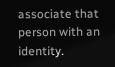associate that person with an identity.